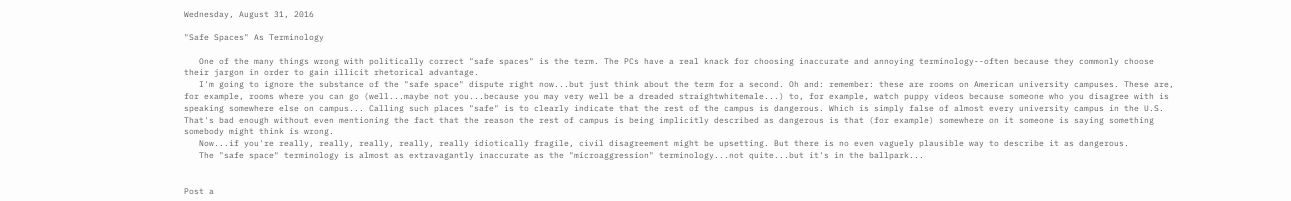Wednesday, August 31, 2016

"Safe Spaces" As Terminology

   One of the many things wrong with politically correct "safe spaces" is the term. The PCs have a real knack for choosing inaccurate and annoying terminology--often because they commonly choose their jargon in order to gain illicit rhetorical advantage.
   I'm going to ignore the substance of the "safe space" dispute right now...but just think about the term for a second. Oh and: remember: these are rooms on American university campuses. These are, for example, rooms where you can go (well...maybe not you...because you may very well be a dreaded straightwhitemale...) to, for example, watch puppy videos because someone who you disagree with is speaking somewhere else on campus... Calling such places "safe" is to clearly indicate that the rest of the campus is dangerous. Which is simply false of almost every university campus in the U.S. That's bad enough without even mentioning the fact that the reason the rest of campus is being implicitly described as dangerous is that (for example) somewhere on it someone is saying something somebody might think is wrong.
   Now...if you're really, really, really, really, really idiotically fragile, civil disagreement might be upsetting. But there is no even vaguely plausible way to describe it as dangerous.
   The "safe space" terminology is almost as extravagantly inaccurate as the "microaggression" terminology...not quite...but it's in the ballpark...


Post a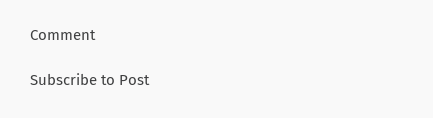Comment

Subscribe to Post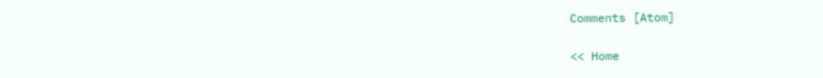Comments [Atom]

<< Home